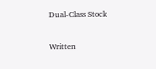Dual-Class Stock

Written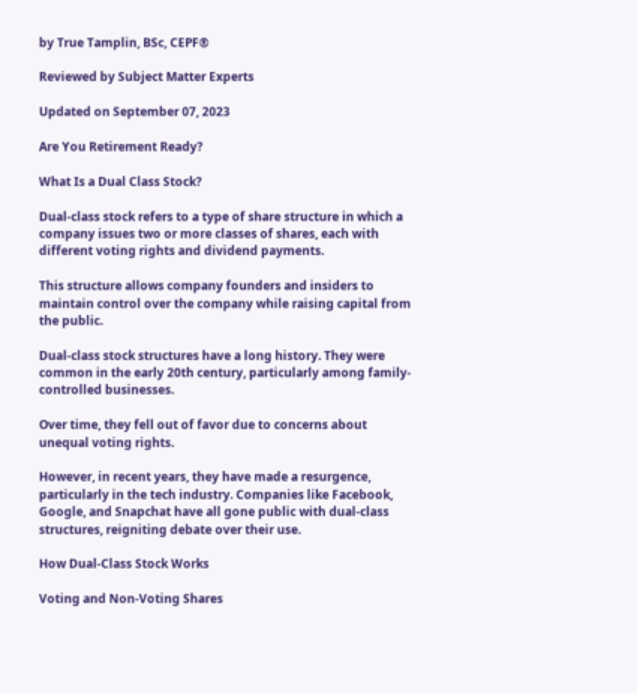by True Tamplin, BSc, CEPF®

Reviewed by Subject Matter Experts

Updated on September 07, 2023

Are You Retirement Ready?

What Is a Dual Class Stock?

Dual-class stock refers to a type of share structure in which a company issues two or more classes of shares, each with different voting rights and dividend payments.

This structure allows company founders and insiders to maintain control over the company while raising capital from the public.

Dual-class stock structures have a long history. They were common in the early 20th century, particularly among family-controlled businesses.

Over time, they fell out of favor due to concerns about unequal voting rights.

However, in recent years, they have made a resurgence, particularly in the tech industry. Companies like Facebook, Google, and Snapchat have all gone public with dual-class structures, reigniting debate over their use.

How Dual-Class Stock Works

Voting and Non-Voting Shares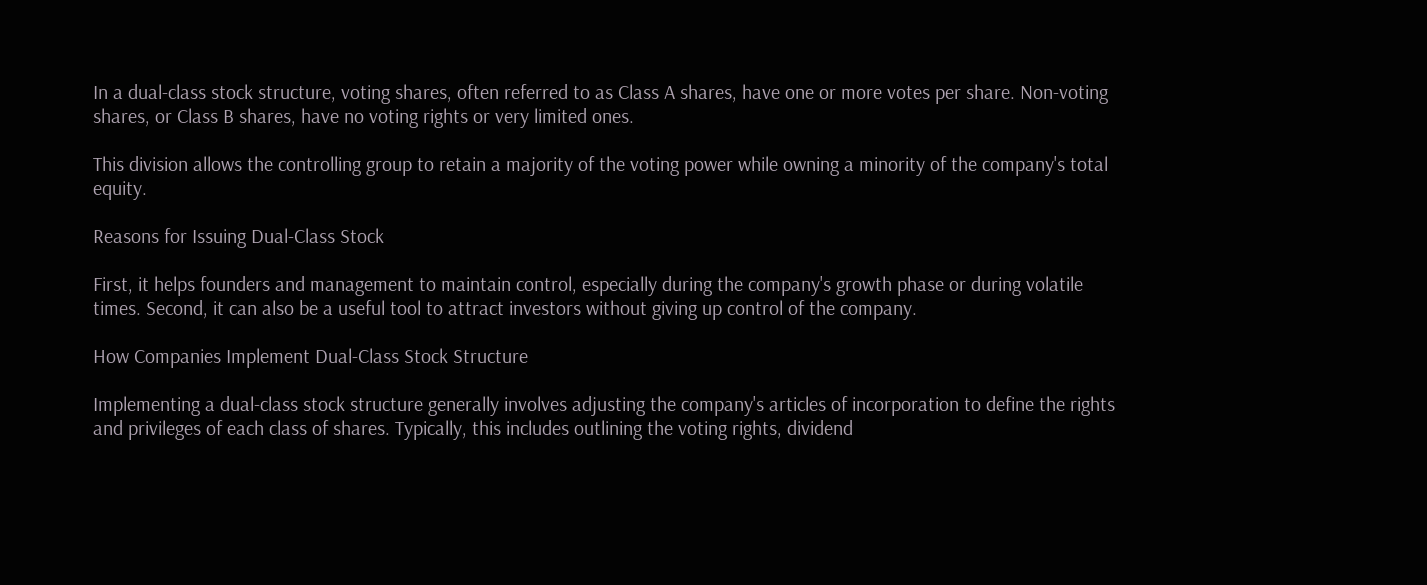In a dual-class stock structure, voting shares, often referred to as Class A shares, have one or more votes per share. Non-voting shares, or Class B shares, have no voting rights or very limited ones.

This division allows the controlling group to retain a majority of the voting power while owning a minority of the company's total equity.

Reasons for Issuing Dual-Class Stock

First, it helps founders and management to maintain control, especially during the company's growth phase or during volatile times. Second, it can also be a useful tool to attract investors without giving up control of the company.

How Companies Implement Dual-Class Stock Structure

Implementing a dual-class stock structure generally involves adjusting the company's articles of incorporation to define the rights and privileges of each class of shares. Typically, this includes outlining the voting rights, dividend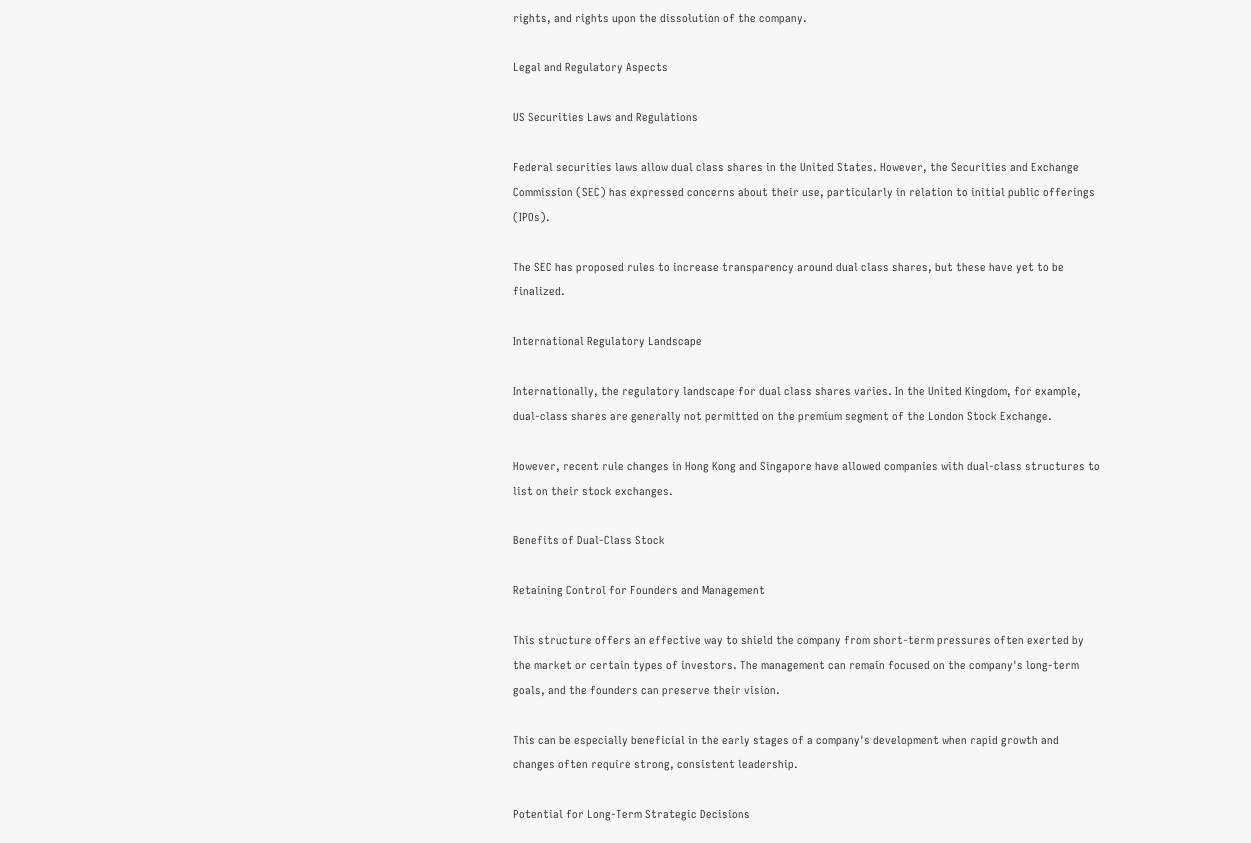rights, and rights upon the dissolution of the company.

Legal and Regulatory Aspects

US Securities Laws and Regulations

Federal securities laws allow dual class shares in the United States. However, the Securities and Exchange Commission (SEC) has expressed concerns about their use, particularly in relation to initial public offerings (IPOs).

The SEC has proposed rules to increase transparency around dual class shares, but these have yet to be finalized.

International Regulatory Landscape

Internationally, the regulatory landscape for dual class shares varies. In the United Kingdom, for example, dual-class shares are generally not permitted on the premium segment of the London Stock Exchange.

However, recent rule changes in Hong Kong and Singapore have allowed companies with dual-class structures to list on their stock exchanges.

Benefits of Dual-Class Stock

Retaining Control for Founders and Management

This structure offers an effective way to shield the company from short-term pressures often exerted by the market or certain types of investors. The management can remain focused on the company's long-term goals, and the founders can preserve their vision.

This can be especially beneficial in the early stages of a company's development when rapid growth and changes often require strong, consistent leadership.

Potential for Long-Term Strategic Decisions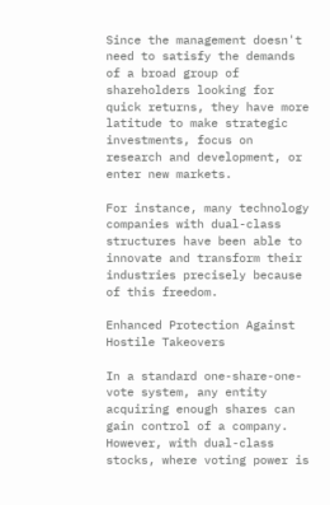Since the management doesn't need to satisfy the demands of a broad group of shareholders looking for quick returns, they have more latitude to make strategic investments, focus on research and development, or enter new markets.

For instance, many technology companies with dual-class structures have been able to innovate and transform their industries precisely because of this freedom.

Enhanced Protection Against Hostile Takeovers

In a standard one-share-one-vote system, any entity acquiring enough shares can gain control of a company. However, with dual-class stocks, where voting power is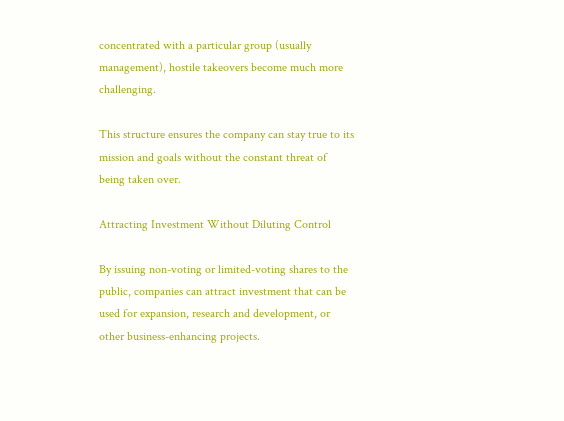concentrated with a particular group (usually management), hostile takeovers become much more challenging.

This structure ensures the company can stay true to its mission and goals without the constant threat of being taken over.

Attracting Investment Without Diluting Control

By issuing non-voting or limited-voting shares to the public, companies can attract investment that can be used for expansion, research and development, or other business-enhancing projects.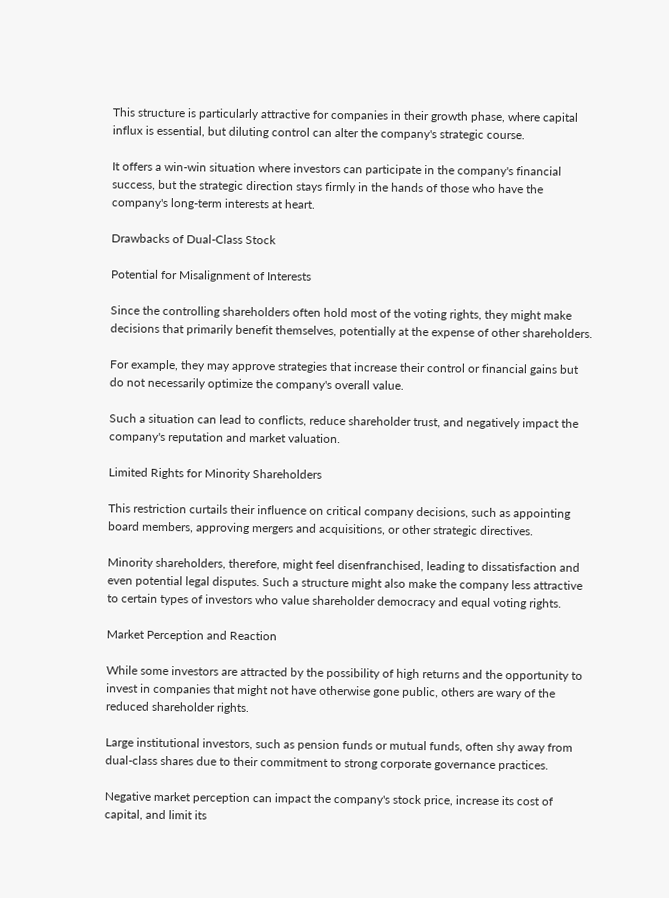This structure is particularly attractive for companies in their growth phase, where capital influx is essential, but diluting control can alter the company's strategic course.

It offers a win-win situation where investors can participate in the company's financial success, but the strategic direction stays firmly in the hands of those who have the company's long-term interests at heart.

Drawbacks of Dual-Class Stock

Potential for Misalignment of Interests

Since the controlling shareholders often hold most of the voting rights, they might make decisions that primarily benefit themselves, potentially at the expense of other shareholders.

For example, they may approve strategies that increase their control or financial gains but do not necessarily optimize the company's overall value.

Such a situation can lead to conflicts, reduce shareholder trust, and negatively impact the company's reputation and market valuation.

Limited Rights for Minority Shareholders

This restriction curtails their influence on critical company decisions, such as appointing board members, approving mergers and acquisitions, or other strategic directives.

Minority shareholders, therefore, might feel disenfranchised, leading to dissatisfaction and even potential legal disputes. Such a structure might also make the company less attractive to certain types of investors who value shareholder democracy and equal voting rights.

Market Perception and Reaction

While some investors are attracted by the possibility of high returns and the opportunity to invest in companies that might not have otherwise gone public, others are wary of the reduced shareholder rights.

Large institutional investors, such as pension funds or mutual funds, often shy away from dual-class shares due to their commitment to strong corporate governance practices.

Negative market perception can impact the company's stock price, increase its cost of capital, and limit its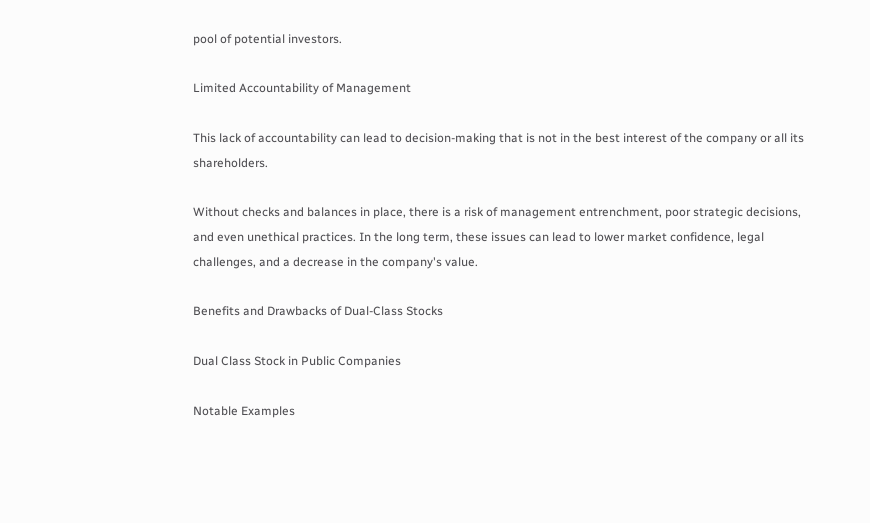pool of potential investors.

Limited Accountability of Management

This lack of accountability can lead to decision-making that is not in the best interest of the company or all its shareholders.

Without checks and balances in place, there is a risk of management entrenchment, poor strategic decisions, and even unethical practices. In the long term, these issues can lead to lower market confidence, legal challenges, and a decrease in the company's value.

Benefits and Drawbacks of Dual-Class Stocks

Dual Class Stock in Public Companies

Notable Examples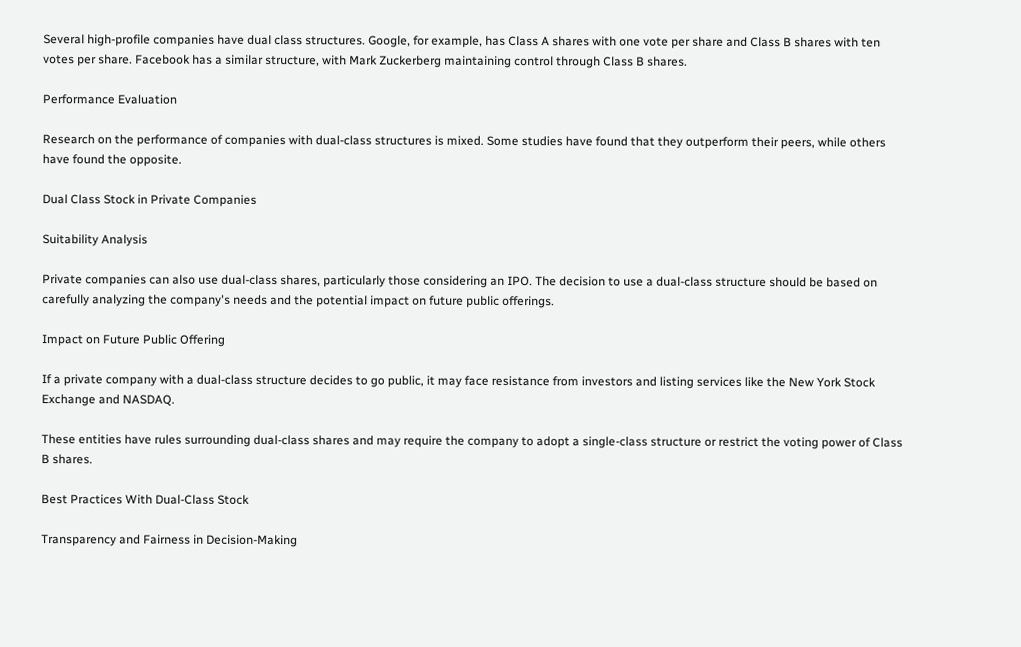Several high-profile companies have dual class structures. Google, for example, has Class A shares with one vote per share and Class B shares with ten votes per share. Facebook has a similar structure, with Mark Zuckerberg maintaining control through Class B shares.

Performance Evaluation

Research on the performance of companies with dual-class structures is mixed. Some studies have found that they outperform their peers, while others have found the opposite.

Dual Class Stock in Private Companies

Suitability Analysis

Private companies can also use dual-class shares, particularly those considering an IPO. The decision to use a dual-class structure should be based on carefully analyzing the company's needs and the potential impact on future public offerings.

Impact on Future Public Offering

If a private company with a dual-class structure decides to go public, it may face resistance from investors and listing services like the New York Stock Exchange and NASDAQ.

These entities have rules surrounding dual-class shares and may require the company to adopt a single-class structure or restrict the voting power of Class B shares.

Best Practices With Dual-Class Stock

Transparency and Fairness in Decision-Making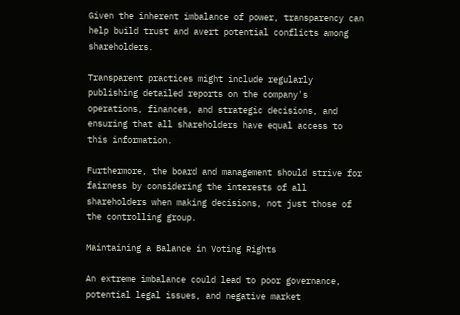Given the inherent imbalance of power, transparency can help build trust and avert potential conflicts among shareholders.

Transparent practices might include regularly publishing detailed reports on the company's operations, finances, and strategic decisions, and ensuring that all shareholders have equal access to this information.

Furthermore, the board and management should strive for fairness by considering the interests of all shareholders when making decisions, not just those of the controlling group.

Maintaining a Balance in Voting Rights

An extreme imbalance could lead to poor governance, potential legal issues, and negative market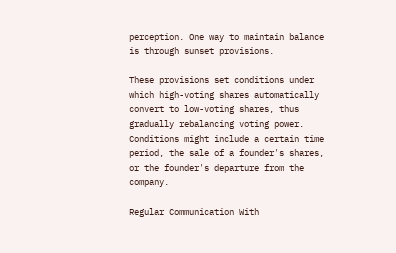perception. One way to maintain balance is through sunset provisions.

These provisions set conditions under which high-voting shares automatically convert to low-voting shares, thus gradually rebalancing voting power. Conditions might include a certain time period, the sale of a founder's shares, or the founder's departure from the company.

Regular Communication With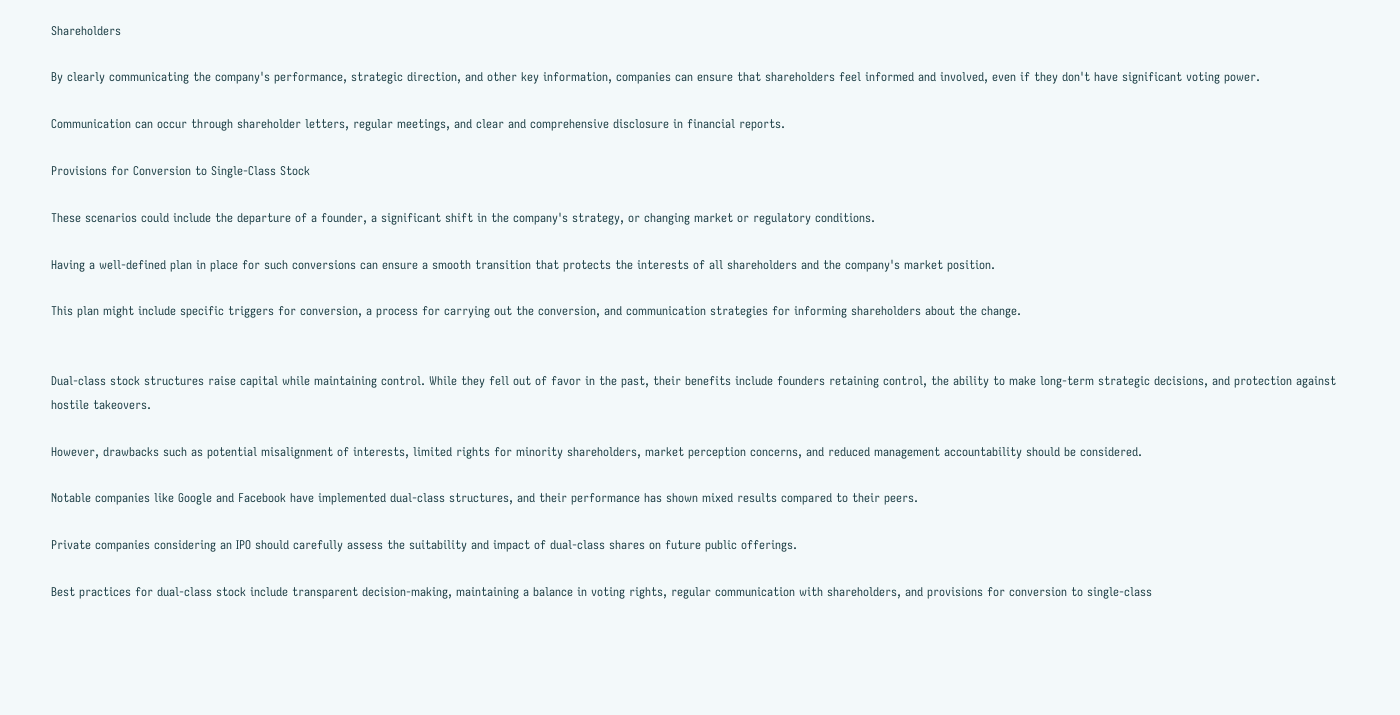Shareholders

By clearly communicating the company's performance, strategic direction, and other key information, companies can ensure that shareholders feel informed and involved, even if they don't have significant voting power.

Communication can occur through shareholder letters, regular meetings, and clear and comprehensive disclosure in financial reports.

Provisions for Conversion to Single-Class Stock

These scenarios could include the departure of a founder, a significant shift in the company's strategy, or changing market or regulatory conditions.

Having a well-defined plan in place for such conversions can ensure a smooth transition that protects the interests of all shareholders and the company's market position.

This plan might include specific triggers for conversion, a process for carrying out the conversion, and communication strategies for informing shareholders about the change.


Dual-class stock structures raise capital while maintaining control. While they fell out of favor in the past, their benefits include founders retaining control, the ability to make long-term strategic decisions, and protection against hostile takeovers.

However, drawbacks such as potential misalignment of interests, limited rights for minority shareholders, market perception concerns, and reduced management accountability should be considered.

Notable companies like Google and Facebook have implemented dual-class structures, and their performance has shown mixed results compared to their peers.

Private companies considering an IPO should carefully assess the suitability and impact of dual-class shares on future public offerings.

Best practices for dual-class stock include transparent decision-making, maintaining a balance in voting rights, regular communication with shareholders, and provisions for conversion to single-class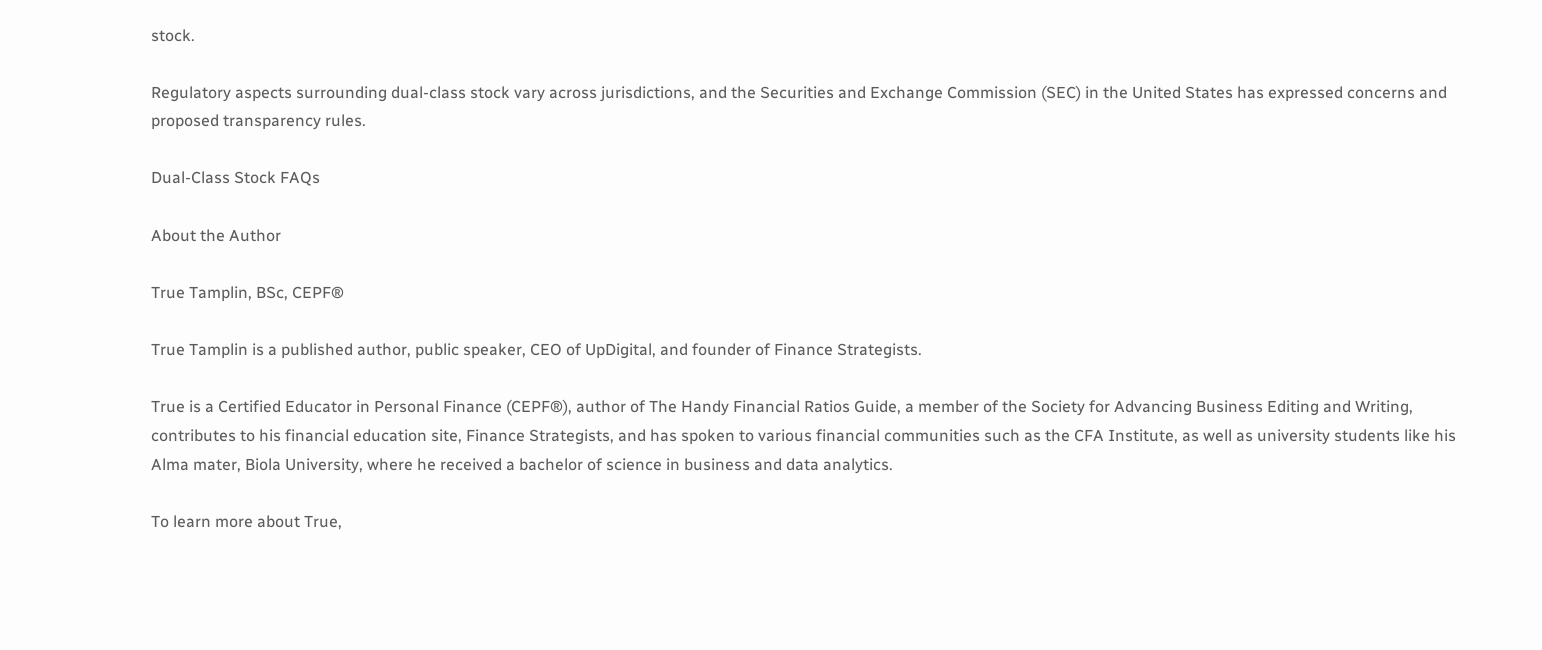stock.

Regulatory aspects surrounding dual-class stock vary across jurisdictions, and the Securities and Exchange Commission (SEC) in the United States has expressed concerns and proposed transparency rules.

Dual-Class Stock FAQs

About the Author

True Tamplin, BSc, CEPF®

True Tamplin is a published author, public speaker, CEO of UpDigital, and founder of Finance Strategists.

True is a Certified Educator in Personal Finance (CEPF®), author of The Handy Financial Ratios Guide, a member of the Society for Advancing Business Editing and Writing, contributes to his financial education site, Finance Strategists, and has spoken to various financial communities such as the CFA Institute, as well as university students like his Alma mater, Biola University, where he received a bachelor of science in business and data analytics.

To learn more about True,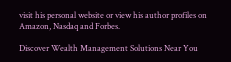visit his personal website or view his author profiles on Amazon, Nasdaq and Forbes.

Discover Wealth Management Solutions Near You